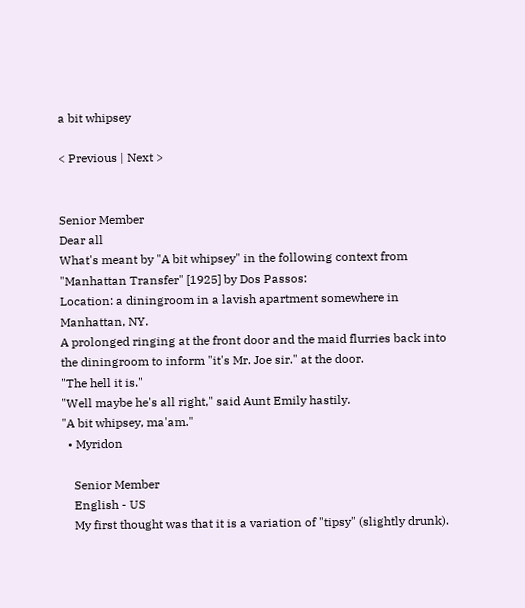a bit whipsey

< Previous | Next >


Senior Member
Dear all
What's meant by "A bit whipsey" in the following context from "Manhattan Transfer" [1925] by Dos Passos:
Location: a diningroom in a lavish apartment somewhere in Manhattan, NY.
A prolonged ringing at the front door and the maid flurries back into the diningroom to inform "it's Mr. Joe sir." at the door.
"The hell it is."
"Well maybe he's all right," said Aunt Emily hastily.
"A bit whipsey, ma'am."
  • Myridon

    Senior Member
    English - US
    My first thought was that it is a variation of "tipsy" (slightly drunk).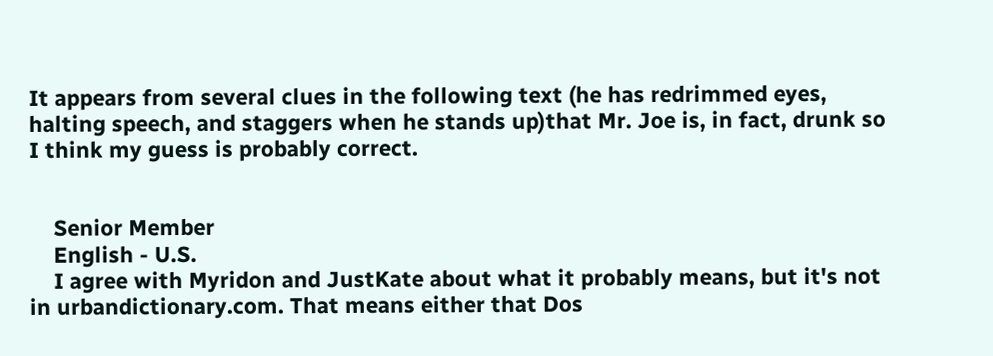It appears from several clues in the following text (he has redrimmed eyes, halting speech, and staggers when he stands up)that Mr. Joe is, in fact, drunk so I think my guess is probably correct.


    Senior Member
    English - U.S.
    I agree with Myridon and JustKate about what it probably means, but it's not in urbandictionary.com. That means either that Dos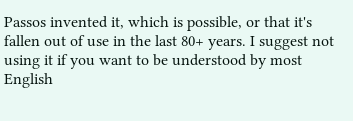Passos invented it, which is possible, or that it's fallen out of use in the last 80+ years. I suggest not using it if you want to be understood by most English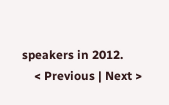speakers in 2012.
    < Previous | Next >